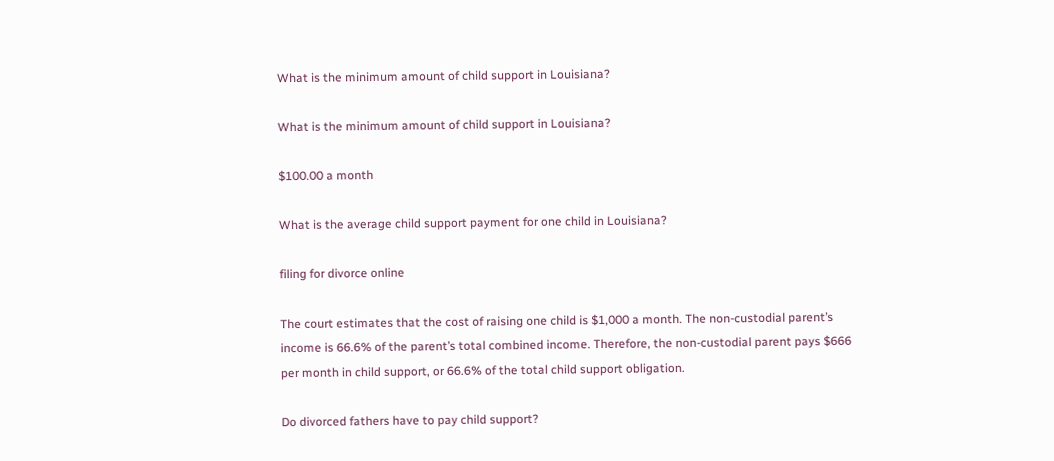What is the minimum amount of child support in Louisiana?

What is the minimum amount of child support in Louisiana?

$100.00 a month

What is the average child support payment for one child in Louisiana?

filing for divorce online

The court estimates that the cost of raising one child is $1,000 a month. The non-custodial parent’s income is 66.6% of the parent’s total combined income. Therefore, the non-custodial parent pays $666 per month in child support, or 66.6% of the total child support obligation.

Do divorced fathers have to pay child support?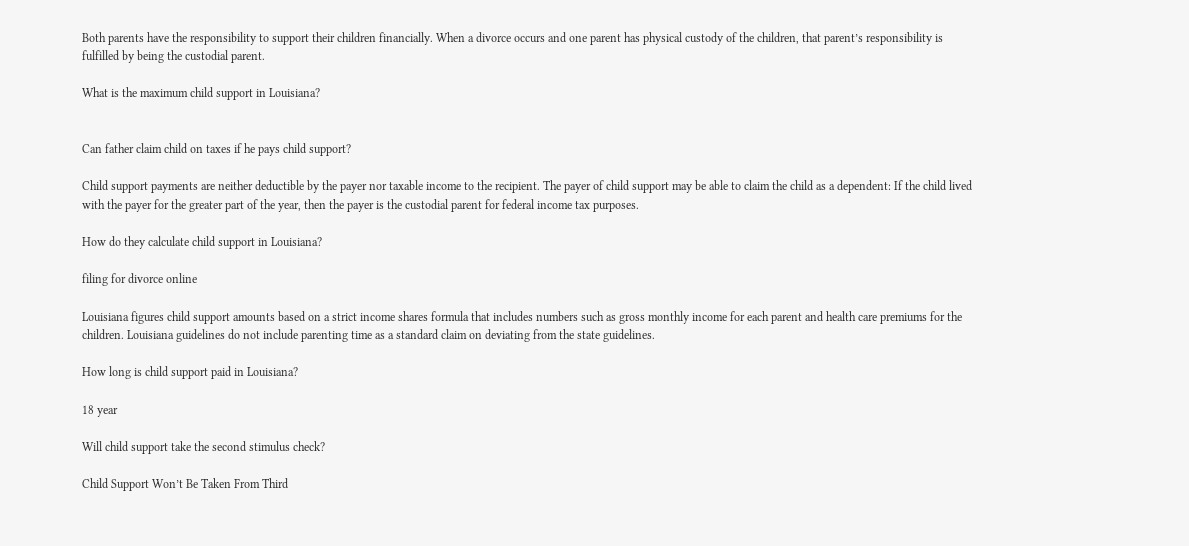Both parents have the responsibility to support their children financially. When a divorce occurs and one parent has physical custody of the children, that parent’s responsibility is fulfilled by being the custodial parent.

What is the maximum child support in Louisiana?


Can father claim child on taxes if he pays child support?

Child support payments are neither deductible by the payer nor taxable income to the recipient. The payer of child support may be able to claim the child as a dependent: If the child lived with the payer for the greater part of the year, then the payer is the custodial parent for federal income tax purposes.

How do they calculate child support in Louisiana?

filing for divorce online

Louisiana figures child support amounts based on a strict income shares formula that includes numbers such as gross monthly income for each parent and health care premiums for the children. Louisiana guidelines do not include parenting time as a standard claim on deviating from the state guidelines.

How long is child support paid in Louisiana?

18 year

Will child support take the second stimulus check?

Child Support Won’t Be Taken From Third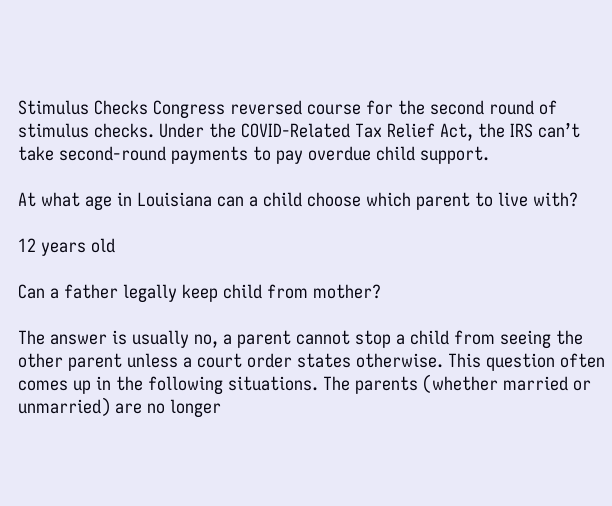Stimulus Checks Congress reversed course for the second round of stimulus checks. Under the COVID-Related Tax Relief Act, the IRS can’t take second-round payments to pay overdue child support.

At what age in Louisiana can a child choose which parent to live with?

12 years old

Can a father legally keep child from mother?

The answer is usually no, a parent cannot stop a child from seeing the other parent unless a court order states otherwise. This question often comes up in the following situations. The parents (whether married or unmarried) are no longer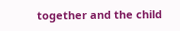together and the child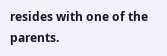resides with one of the parents.